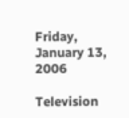Friday, January 13, 2006

Television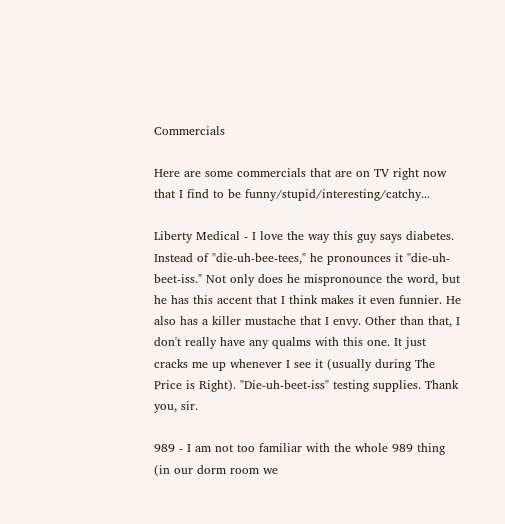Commercials

Here are some commercials that are on TV right now that I find to be funny/stupid/interesting/catchy...

Liberty Medical - I love the way this guy says diabetes. Instead of "die-uh-bee-tees," he pronounces it "die-uh-beet-iss." Not only does he mispronounce the word, but he has this accent that I think makes it even funnier. He also has a killer mustache that I envy. Other than that, I don't really have any qualms with this one. It just cracks me up whenever I see it (usually during The Price is Right). "Die-uh-beet-iss" testing supplies. Thank you, sir.

989 - I am not too familiar with the whole 989 thing (in our dorm room we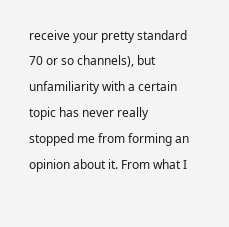receive your pretty standard 70 or so channels), but unfamiliarity with a certain topic has never really stopped me from forming an opinion about it. From what I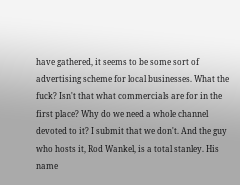have gathered, it seems to be some sort of advertising scheme for local businesses. What the fuck? Isn't that what commercials are for in the first place? Why do we need a whole channel devoted to it? I submit that we don't. And the guy who hosts it, Rod Wankel, is a total stanley. His name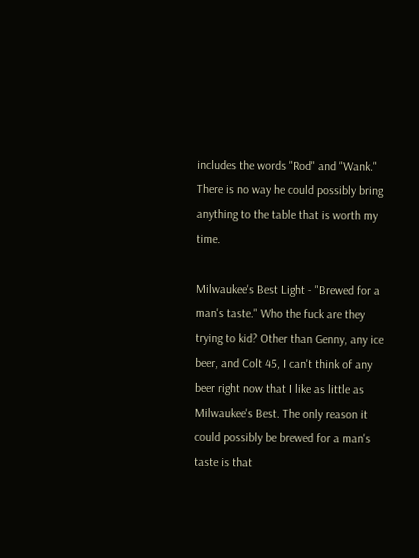includes the words "Rod" and "Wank." There is no way he could possibly bring anything to the table that is worth my time.

Milwaukee's Best Light - "Brewed for a man's taste." Who the fuck are they trying to kid? Other than Genny, any ice beer, and Colt 45, I can't think of any beer right now that I like as little as Milwaukee's Best. The only reason it could possibly be brewed for a man's taste is that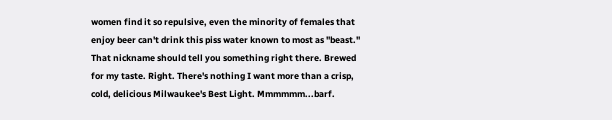women find it so repulsive, even the minority of females that enjoy beer can't drink this piss water known to most as "beast." That nickname should tell you something right there. Brewed for my taste. Right. There's nothing I want more than a crisp, cold, delicious Milwaukee's Best Light. Mmmmmm...barf.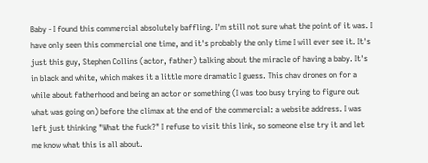Baby - I found this commercial absolutely baffling. I'm still not sure what the point of it was. I have only seen this commercial one time, and it's probably the only time I will ever see it. It's just this guy, Stephen Collins (actor, father) talking about the miracle of having a baby. It's in black and white, which makes it a little more dramatic I guess. This chav drones on for a while about fatherhood and being an actor or something (I was too busy trying to figure out what was going on) before the climax at the end of the commercial: a website address. I was left just thinking "What the fuck?" I refuse to visit this link, so someone else try it and let me know what this is all about.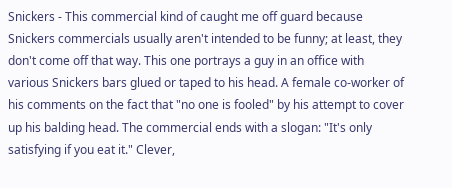Snickers - This commercial kind of caught me off guard because Snickers commercials usually aren't intended to be funny; at least, they don't come off that way. This one portrays a guy in an office with various Snickers bars glued or taped to his head. A female co-worker of his comments on the fact that "no one is fooled" by his attempt to cover up his balding head. The commercial ends with a slogan: "It's only satisfying if you eat it." Clever,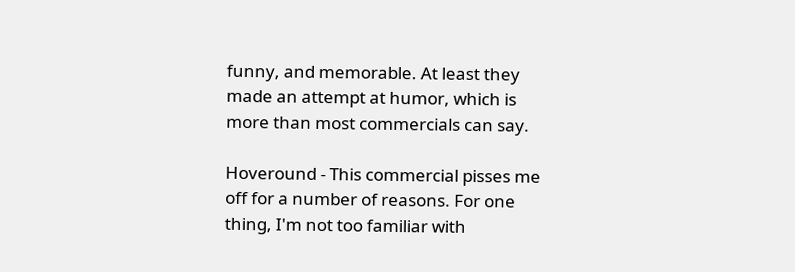funny, and memorable. At least they made an attempt at humor, which is more than most commercials can say.

Hoveround - This commercial pisses me off for a number of reasons. For one thing, I'm not too familiar with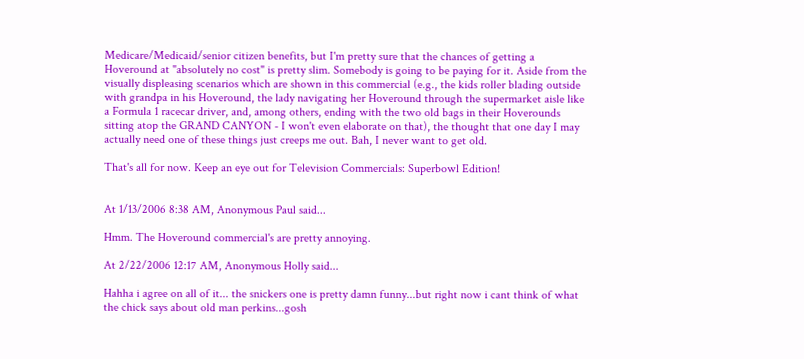Medicare/Medicaid/senior citizen benefits, but I'm pretty sure that the chances of getting a Hoveround at "absolutely no cost" is pretty slim. Somebody is going to be paying for it. Aside from the visually displeasing scenarios which are shown in this commercial (e.g., the kids roller blading outside with grandpa in his Hoveround, the lady navigating her Hoveround through the supermarket aisle like a Formula 1 racecar driver, and, among others, ending with the two old bags in their Hoverounds sitting atop the GRAND CANYON - I won't even elaborate on that), the thought that one day I may actually need one of these things just creeps me out. Bah, I never want to get old.

That's all for now. Keep an eye out for Television Commercials: Superbowl Edition!


At 1/13/2006 8:38 AM, Anonymous Paul said...

Hmm. The Hoveround commercial's are pretty annoying.

At 2/22/2006 12:17 AM, Anonymous Holly said...

Hahha i agree on all of it... the snickers one is pretty damn funny...but right now i cant think of what the chick says about old man perkins...gosh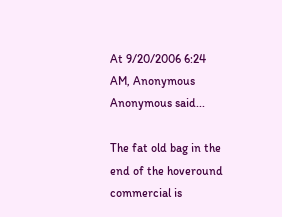At 9/20/2006 6:24 AM, Anonymous Anonymous said...

The fat old bag in the end of the hoveround commercial is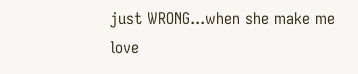just WRONG...when she make me love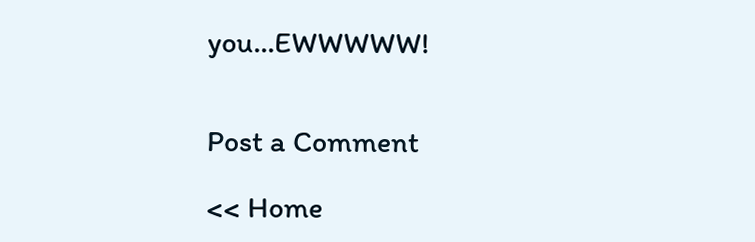you...EWWWWW!


Post a Comment

<< Home